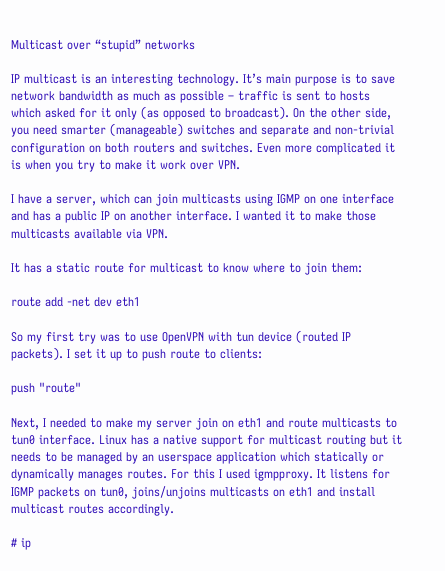Multicast over “stupid” networks

IP multicast is an interesting technology. It’s main purpose is to save network bandwidth as much as possible – traffic is sent to hosts which asked for it only (as opposed to broadcast). On the other side, you need smarter (manageable) switches and separate and non-trivial configuration on both routers and switches. Even more complicated it is when you try to make it work over VPN.

I have a server, which can join multicasts using IGMP on one interface and has a public IP on another interface. I wanted it to make those multicasts available via VPN.

It has a static route for multicast to know where to join them:

route add -net dev eth1

So my first try was to use OpenVPN with tun device (routed IP packets). I set it up to push route to clients:

push "route"

Next, I needed to make my server join on eth1 and route multicasts to tun0 interface. Linux has a native support for multicast routing but it needs to be managed by an userspace application which statically or dynamically manages routes. For this I used igmpproxy. It listens for IGMP packets on tun0, joins/unjoins multicasts on eth1 and install multicast routes accordingly.

# ip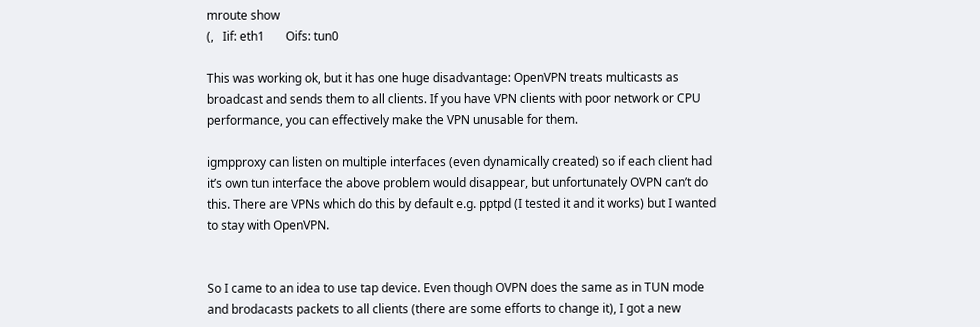mroute show
(,   Iif: eth1       Oifs: tun0

This was working ok, but it has one huge disadvantage: OpenVPN treats multicasts as broadcast and sends them to all clients. If you have VPN clients with poor network or CPU performance, you can effectively make the VPN unusable for them.

igmpproxy can listen on multiple interfaces (even dynamically created) so if each client had it’s own tun interface the above problem would disappear, but unfortunately OVPN can’t do this. There are VPNs which do this by default e.g. pptpd (I tested it and it works) but I wanted to stay with OpenVPN.


So I came to an idea to use tap device. Even though OVPN does the same as in TUN mode and brodacasts packets to all clients (there are some efforts to change it), I got a new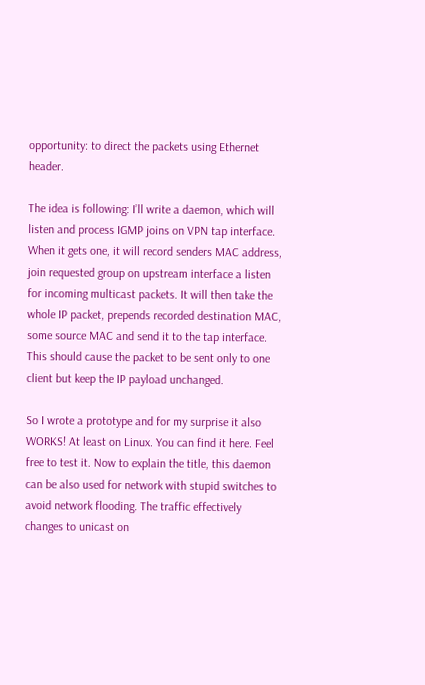opportunity: to direct the packets using Ethernet header.

The idea is following: I’ll write a daemon, which will listen and process IGMP joins on VPN tap interface. When it gets one, it will record senders MAC address, join requested group on upstream interface a listen for incoming multicast packets. It will then take the whole IP packet, prepends recorded destination MAC, some source MAC and send it to the tap interface. This should cause the packet to be sent only to one client but keep the IP payload unchanged.

So I wrote a prototype and for my surprise it also WORKS! At least on Linux. You can find it here. Feel free to test it. Now to explain the title, this daemon can be also used for network with stupid switches to avoid network flooding. The traffic effectively changes to unicast on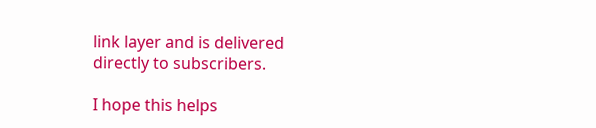link layer and is delivered directly to subscribers.

I hope this helps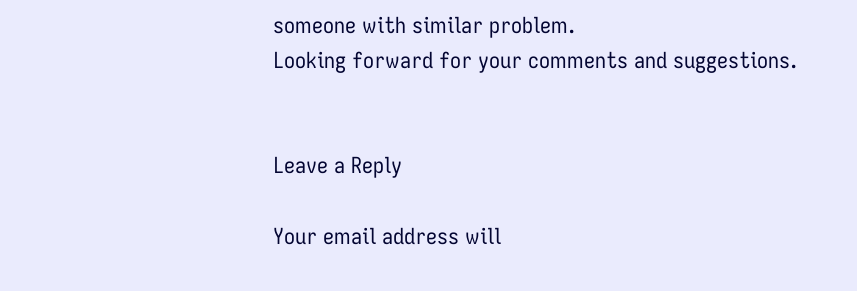someone with similar problem.
Looking forward for your comments and suggestions.


Leave a Reply

Your email address will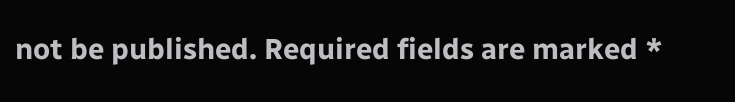not be published. Required fields are marked *